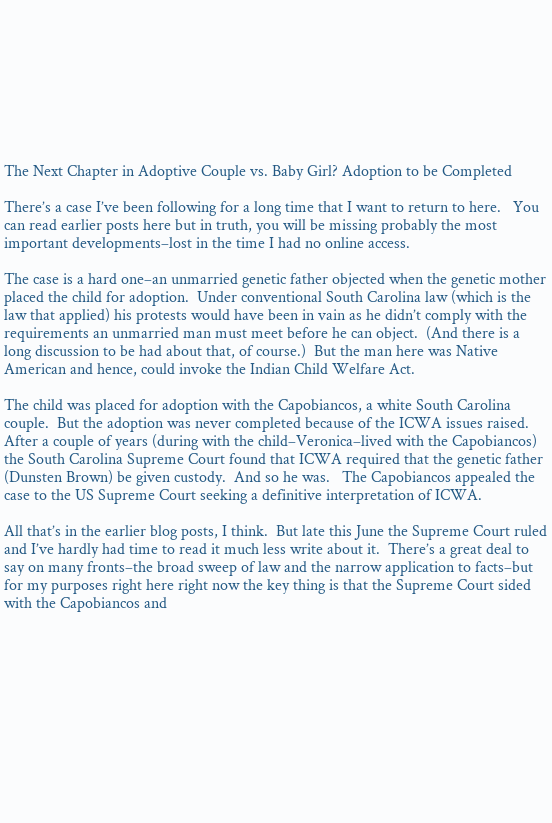The Next Chapter in Adoptive Couple vs. Baby Girl? Adoption to be Completed

There’s a case I’ve been following for a long time that I want to return to here.   You can read earlier posts here but in truth, you will be missing probably the most important developments–lost in the time I had no online access.

The case is a hard one–an unmarried genetic father objected when the genetic mother placed the child for adoption.  Under conventional South Carolina law (which is the law that applied) his protests would have been in vain as he didn’t comply with the requirements an unmarried man must meet before he can object.  (And there is a long discussion to be had about that, of course.)  But the man here was Native American and hence, could invoke the Indian Child Welfare Act.

The child was placed for adoption with the Capobiancos, a white South Carolina couple.  But the adoption was never completed because of the ICWA issues raised.   After a couple of years (during with the child–Veronica–lived with the Capobiancos) the South Carolina Supreme Court found that ICWA required that the genetic father (Dunsten Brown) be given custody.  And so he was.   The Capobiancos appealed the case to the US Supreme Court seeking a definitive interpretation of ICWA.

All that’s in the earlier blog posts, I think.  But late this June the Supreme Court ruled and I’ve hardly had time to read it much less write about it.  There’s a great deal to say on many fronts–the broad sweep of law and the narrow application to facts–but for my purposes right here right now the key thing is that the Supreme Court sided with the Capobiancos and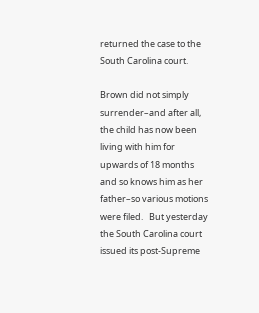returned the case to the South Carolina court.

Brown did not simply surrender–and after all, the child has now been living with him for upwards of 18 months and so knows him as her father–so various motions were filed.   But yesterday the South Carolina court issued its post-Supreme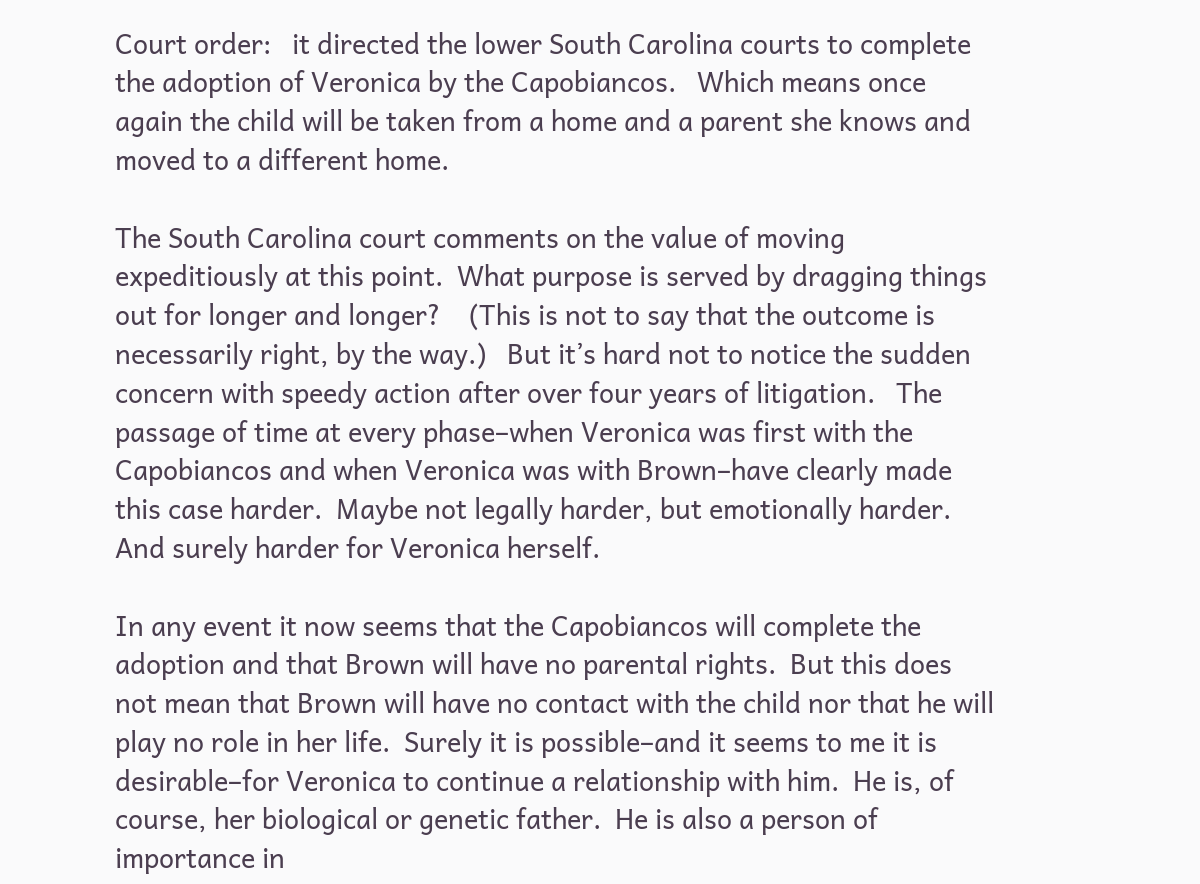Court order:   it directed the lower South Carolina courts to complete the adoption of Veronica by the Capobiancos.   Which means once again the child will be taken from a home and a parent she knows and moved to a different home.

The South Carolina court comments on the value of moving expeditiously at this point.  What purpose is served by dragging things out for longer and longer?    (This is not to say that the outcome is necessarily right, by the way.)   But it’s hard not to notice the sudden concern with speedy action after over four years of litigation.   The passage of time at every phase–when Veronica was first with the Capobiancos and when Veronica was with Brown–have clearly made this case harder.  Maybe not legally harder, but emotionally harder.  And surely harder for Veronica herself.

In any event it now seems that the Capobiancos will complete the adoption and that Brown will have no parental rights.  But this does not mean that Brown will have no contact with the child nor that he will play no role in her life.  Surely it is possible–and it seems to me it is desirable–for Veronica to continue a relationship with him.  He is, of course, her biological or genetic father.  He is also a person of importance in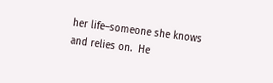her life–someone she knows and relies on.  He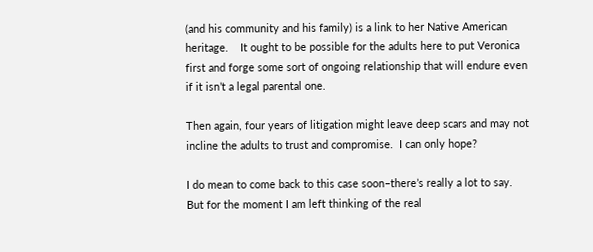(and his community and his family) is a link to her Native American heritage.    It ought to be possible for the adults here to put Veronica first and forge some sort of ongoing relationship that will endure even if it isn’t a legal parental one.

Then again, four years of litigation might leave deep scars and may not incline the adults to trust and compromise.  I can only hope?

I do mean to come back to this case soon–there’s really a lot to say.  But for the moment I am left thinking of the real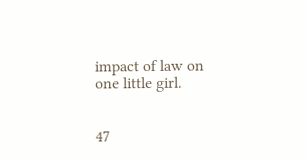impact of law on one little girl.


47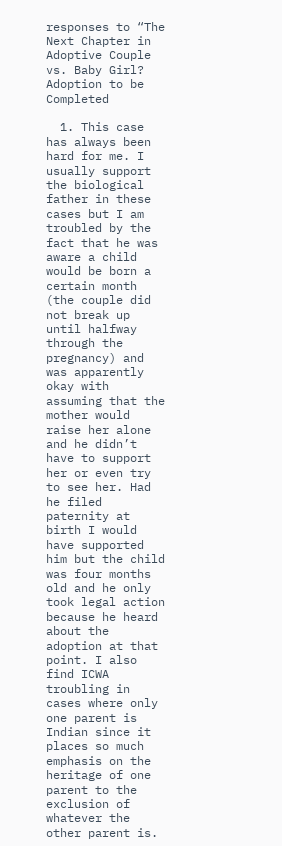responses to “The Next Chapter in Adoptive Couple vs. Baby Girl? Adoption to be Completed

  1. This case has always been hard for me. I usually support the biological father in these cases but I am troubled by the fact that he was aware a child would be born a certain month (the couple did not break up until halfway through the pregnancy) and was apparently okay with assuming that the mother would raise her alone and he didn’t have to support her or even try to see her. Had he filed paternity at birth I would have supported him but the child was four months old and he only took legal action because he heard about the adoption at that point. I also find ICWA troubling in cases where only one parent is Indian since it places so much emphasis on the heritage of one parent to the exclusion of whatever the other parent is.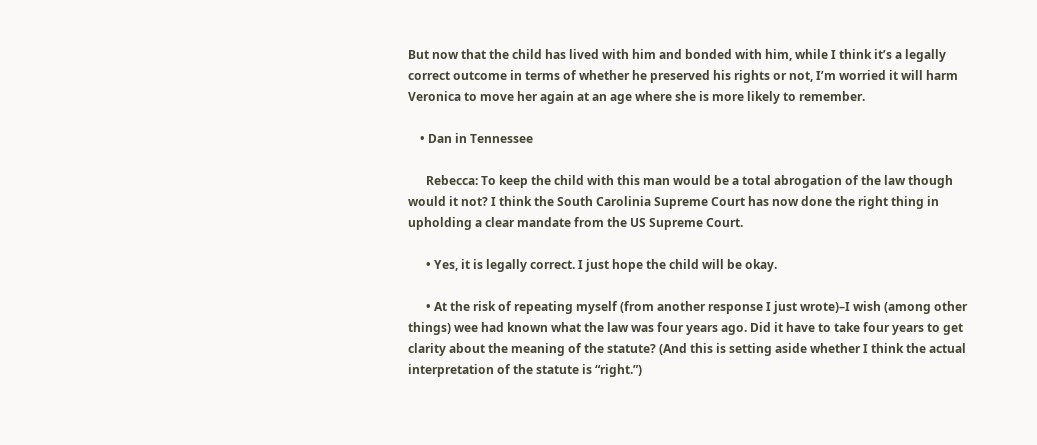But now that the child has lived with him and bonded with him, while I think it’s a legally correct outcome in terms of whether he preserved his rights or not, I’m worried it will harm Veronica to move her again at an age where she is more likely to remember.

    • Dan in Tennessee

      Rebecca: To keep the child with this man would be a total abrogation of the law though would it not? I think the South Carolinia Supreme Court has now done the right thing in upholding a clear mandate from the US Supreme Court.

      • Yes, it is legally correct. I just hope the child will be okay.

      • At the risk of repeating myself (from another response I just wrote)–I wish (among other things) wee had known what the law was four years ago. Did it have to take four years to get clarity about the meaning of the statute? (And this is setting aside whether I think the actual interpretation of the statute is “right.”)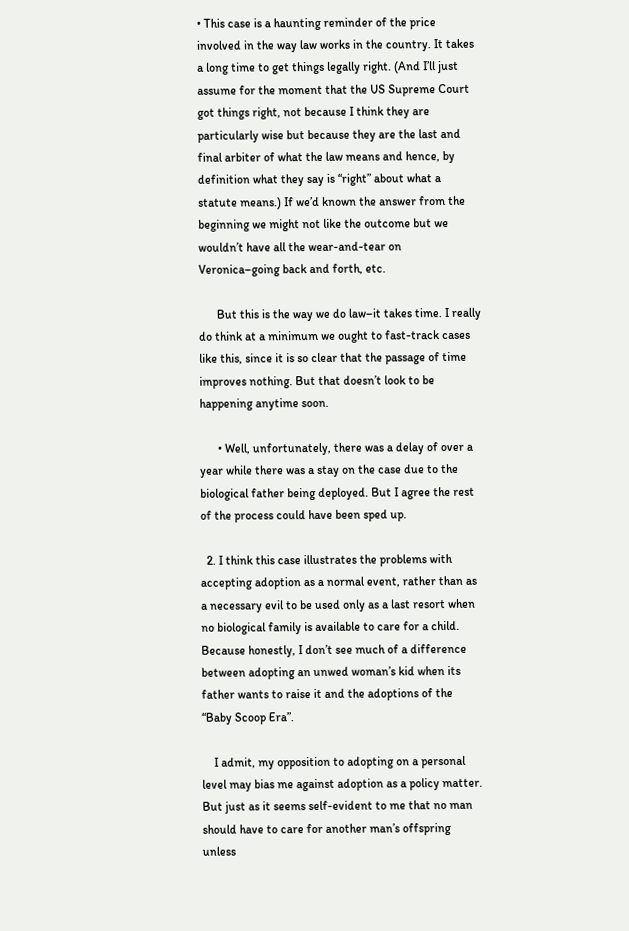• This case is a haunting reminder of the price involved in the way law works in the country. It takes a long time to get things legally right. (And I’ll just assume for the moment that the US Supreme Court got things right, not because I think they are particularly wise but because they are the last and final arbiter of what the law means and hence, by definition what they say is “right” about what a statute means.) If we’d known the answer from the beginning we might not like the outcome but we wouldn’t have all the wear-and-tear on Veronica–going back and forth, etc.

      But this is the way we do law–it takes time. I really do think at a minimum we ought to fast-track cases like this, since it is so clear that the passage of time improves nothing. But that doesn’t look to be happening anytime soon.

      • Well, unfortunately, there was a delay of over a year while there was a stay on the case due to the biological father being deployed. But I agree the rest of the process could have been sped up.

  2. I think this case illustrates the problems with accepting adoption as a normal event, rather than as a necessary evil to be used only as a last resort when no biological family is available to care for a child. Because honestly, I don’t see much of a difference between adopting an unwed woman’s kid when its father wants to raise it and the adoptions of the “Baby Scoop Era”.

    I admit, my opposition to adopting on a personal level may bias me against adoption as a policy matter. But just as it seems self-evident to me that no man should have to care for another man’s offspring unless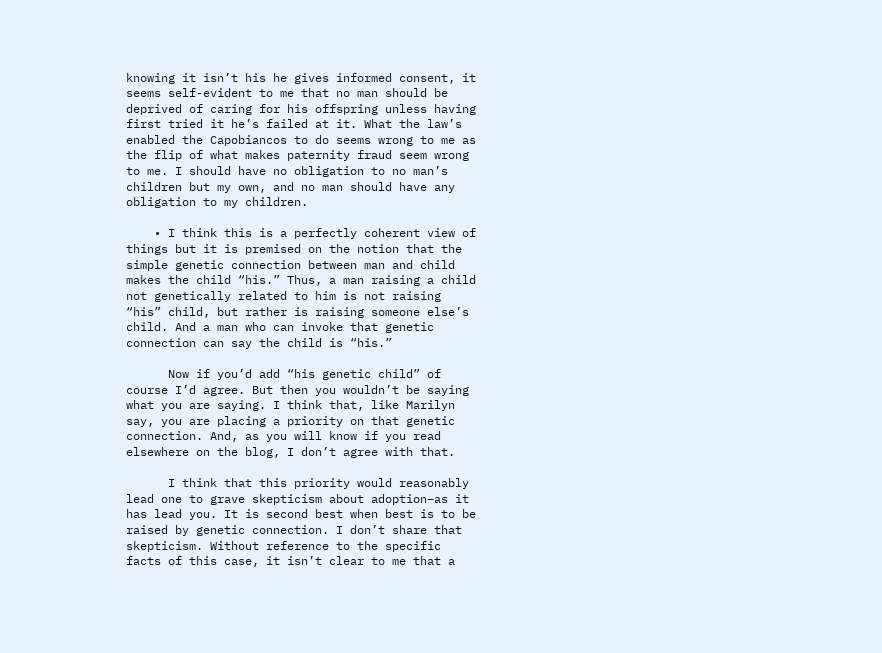knowing it isn’t his he gives informed consent, it seems self-evident to me that no man should be deprived of caring for his offspring unless having first tried it he’s failed at it. What the law’s enabled the Capobiancos to do seems wrong to me as the flip of what makes paternity fraud seem wrong to me. I should have no obligation to no man’s children but my own, and no man should have any obligation to my children.

    • I think this is a perfectly coherent view of things but it is premised on the notion that the simple genetic connection between man and child makes the child “his.” Thus, a man raising a child not genetically related to him is not raising “his” child, but rather is raising someone else’s child. And a man who can invoke that genetic connection can say the child is “his.”

      Now if you’d add “his genetic child” of course I’d agree. But then you wouldn’t be saying what you are saying. I think that, like Marilyn say, you are placing a priority on that genetic connection. And, as you will know if you read elsewhere on the blog, I don’t agree with that.

      I think that this priority would reasonably lead one to grave skepticism about adoption–as it has lead you. It is second best when best is to be raised by genetic connection. I don’t share that skepticism. Without reference to the specific facts of this case, it isn’t clear to me that a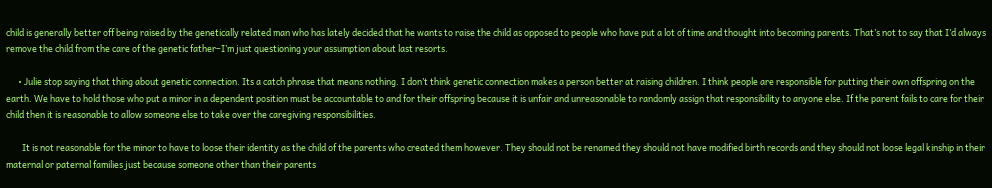child is generally better off being raised by the genetically related man who has lately decided that he wants to raise the child as opposed to people who have put a lot of time and thought into becoming parents. That’s not to say that I’d always remove the child from the care of the genetic father–I’m just questioning your assumption about last resorts.

      • Julie stop saying that thing about genetic connection. Its a catch phrase that means nothing. I don’t think genetic connection makes a person better at raising children. I think people are responsible for putting their own offspring on the earth. We have to hold those who put a minor in a dependent position must be accountable to and for their offspring because it is unfair and unreasonable to randomly assign that responsibility to anyone else. If the parent fails to care for their child then it is reasonable to allow someone else to take over the caregiving responsibilities.

        It is not reasonable for the minor to have to loose their identity as the child of the parents who created them however. They should not be renamed they should not have modified birth records and they should not loose legal kinship in their maternal or paternal families just because someone other than their parents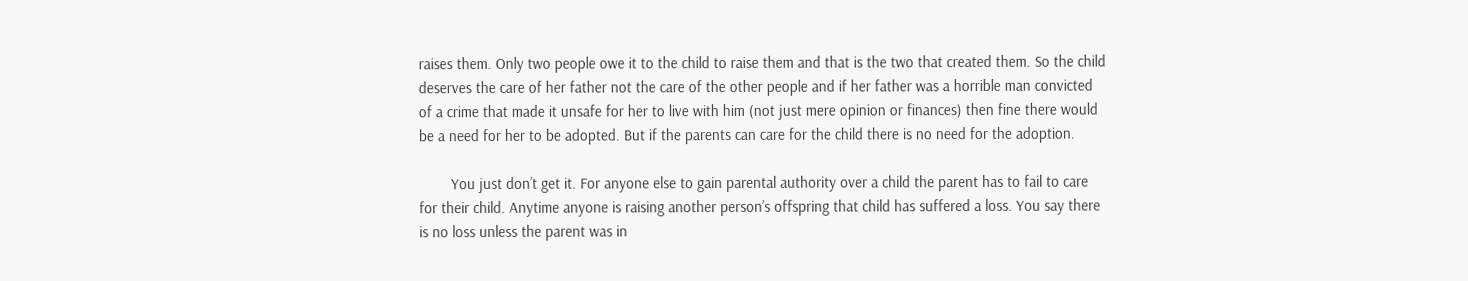raises them. Only two people owe it to the child to raise them and that is the two that created them. So the child deserves the care of her father not the care of the other people and if her father was a horrible man convicted of a crime that made it unsafe for her to live with him (not just mere opinion or finances) then fine there would be a need for her to be adopted. But if the parents can care for the child there is no need for the adoption.

        You just don’t get it. For anyone else to gain parental authority over a child the parent has to fail to care for their child. Anytime anyone is raising another person’s offspring that child has suffered a loss. You say there is no loss unless the parent was in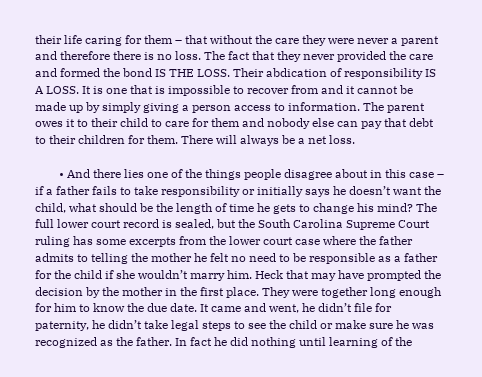their life caring for them – that without the care they were never a parent and therefore there is no loss. The fact that they never provided the care and formed the bond IS THE LOSS. Their abdication of responsibility IS A LOSS. It is one that is impossible to recover from and it cannot be made up by simply giving a person access to information. The parent owes it to their child to care for them and nobody else can pay that debt to their children for them. There will always be a net loss.

        • And there lies one of the things people disagree about in this case – if a father fails to take responsibility or initially says he doesn’t want the child, what should be the length of time he gets to change his mind? The full lower court record is sealed, but the South Carolina Supreme Court ruling has some excerpts from the lower court case where the father admits to telling the mother he felt no need to be responsible as a father for the child if she wouldn’t marry him. Heck that may have prompted the decision by the mother in the first place. They were together long enough for him to know the due date. It came and went, he didn’t file for paternity, he didn’t take legal steps to see the child or make sure he was recognized as the father. In fact he did nothing until learning of the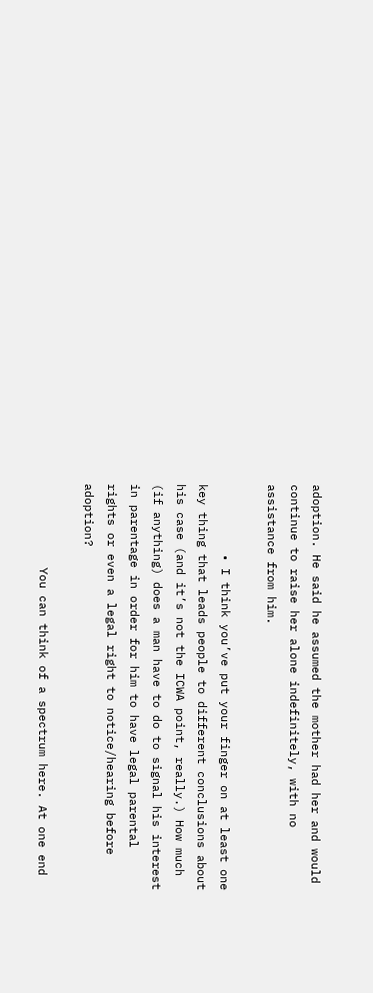adoption. He said he assumed the mother had her and would continue to raise her alone indefinitely, with no assistance from him.

          • I think you’ve put your finger on at least one key thing that leads people to different conclusions about his case (and it’s not the ICWA point, really.) How much (if anything) does a man have to do to signal his interest in parentage in order for him to have legal parental rights or even a legal right to notice/hearing before adoption?

            You can think of a spectrum here. At one end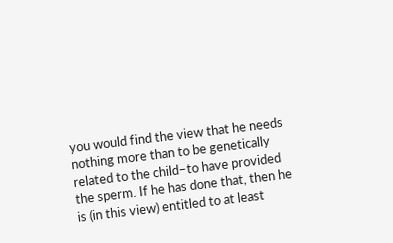you would find the view that he needs nothing more than to be genetically related to the child–to have provided the sperm. If he has done that, then he is (in this view) entitled to at least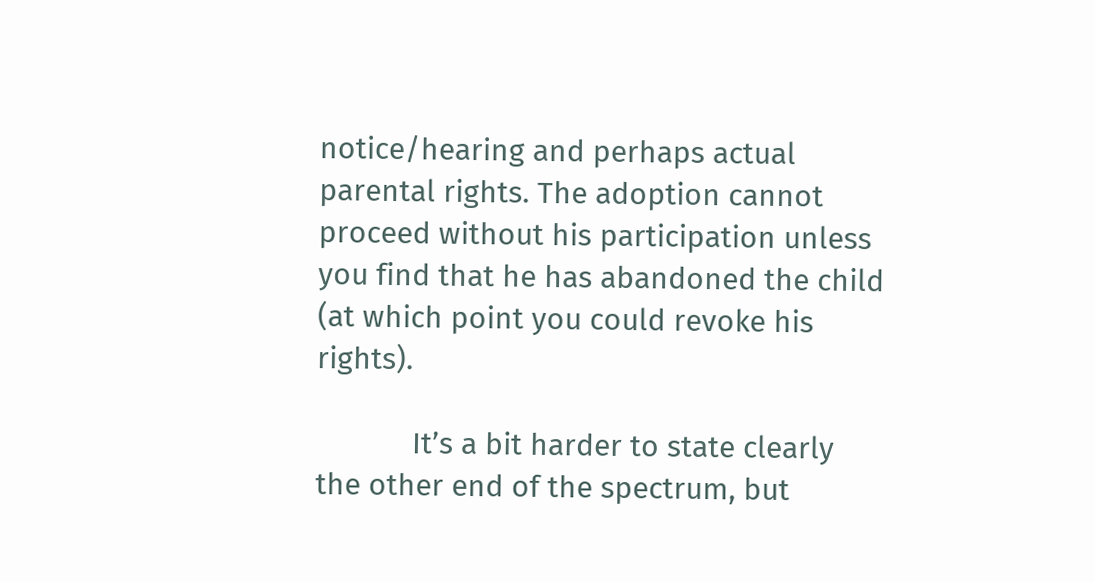notice/hearing and perhaps actual parental rights. The adoption cannot proceed without his participation unless you find that he has abandoned the child (at which point you could revoke his rights).

            It’s a bit harder to state clearly the other end of the spectrum, but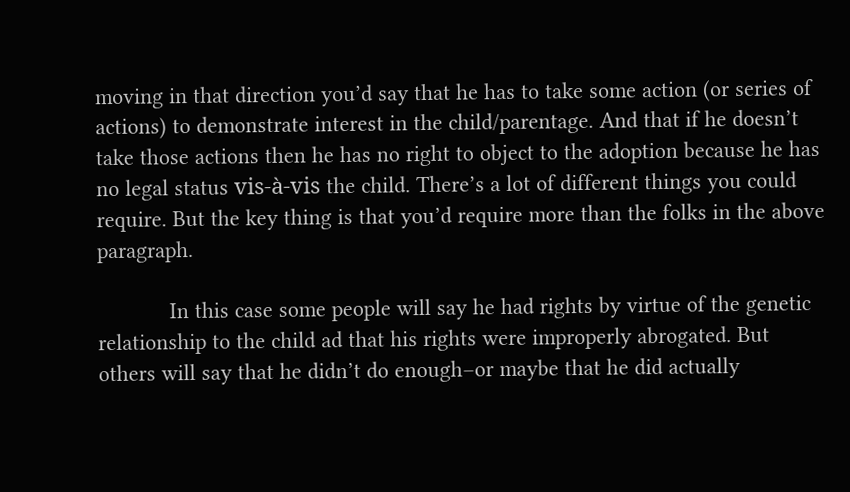moving in that direction you’d say that he has to take some action (or series of actions) to demonstrate interest in the child/parentage. And that if he doesn’t take those actions then he has no right to object to the adoption because he has no legal status vis-à-vis the child. There’s a lot of different things you could require. But the key thing is that you’d require more than the folks in the above paragraph.

            In this case some people will say he had rights by virtue of the genetic relationship to the child ad that his rights were improperly abrogated. But others will say that he didn’t do enough–or maybe that he did actually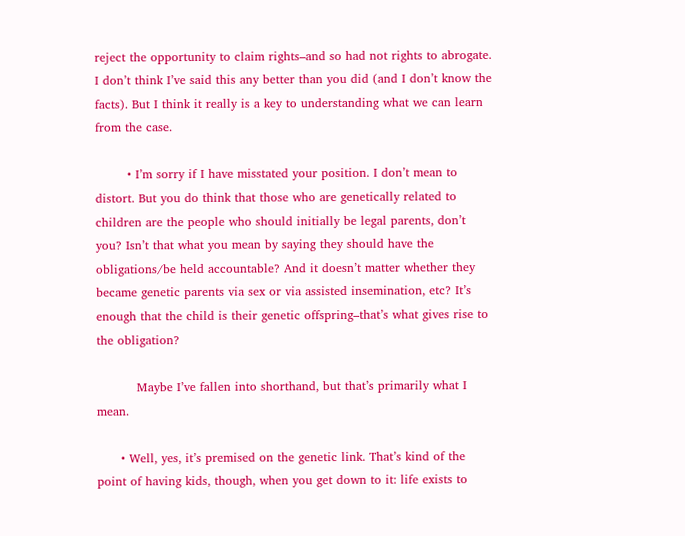reject the opportunity to claim rights–and so had not rights to abrogate. I don’t think I’ve said this any better than you did (and I don’t know the facts). But I think it really is a key to understanding what we can learn from the case.

        • I’m sorry if I have misstated your position. I don’t mean to distort. But you do think that those who are genetically related to children are the people who should initially be legal parents, don’t you? Isn’t that what you mean by saying they should have the obligations/be held accountable? And it doesn’t matter whether they became genetic parents via sex or via assisted insemination, etc? It’s enough that the child is their genetic offspring–that’s what gives rise to the obligation?

          Maybe I’ve fallen into shorthand, but that’s primarily what I mean.

      • Well, yes, it’s premised on the genetic link. That’s kind of the point of having kids, though, when you get down to it: life exists to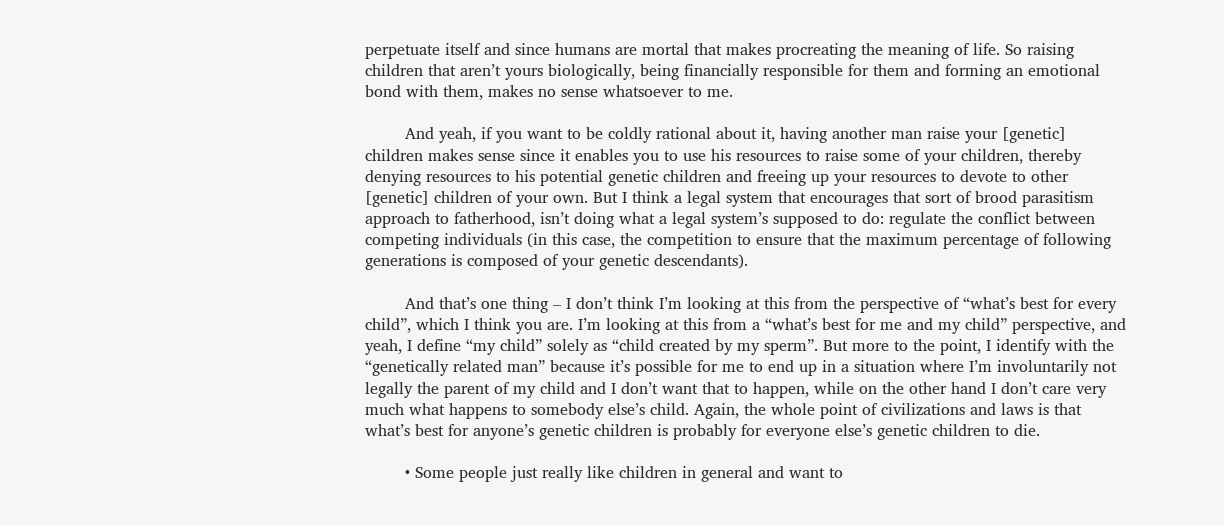perpetuate itself and since humans are mortal that makes procreating the meaning of life. So raising children that aren’t yours biologically, being financially responsible for them and forming an emotional bond with them, makes no sense whatsoever to me.

        And yeah, if you want to be coldly rational about it, having another man raise your [genetic] children makes sense since it enables you to use his resources to raise some of your children, thereby denying resources to his potential genetic children and freeing up your resources to devote to other [genetic] children of your own. But I think a legal system that encourages that sort of brood parasitism approach to fatherhood, isn’t doing what a legal system’s supposed to do: regulate the conflict between competing individuals (in this case, the competition to ensure that the maximum percentage of following generations is composed of your genetic descendants).

        And that’s one thing – I don’t think I’m looking at this from the perspective of “what’s best for every child”, which I think you are. I’m looking at this from a “what’s best for me and my child” perspective, and yeah, I define “my child” solely as “child created by my sperm”. But more to the point, I identify with the “genetically related man” because it’s possible for me to end up in a situation where I’m involuntarily not legally the parent of my child and I don’t want that to happen, while on the other hand I don’t care very much what happens to somebody else’s child. Again, the whole point of civilizations and laws is that what’s best for anyone’s genetic children is probably for everyone else’s genetic children to die.

        • Some people just really like children in general and want to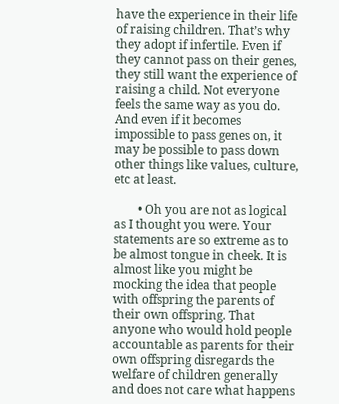have the experience in their life of raising children. That’s why they adopt if infertile. Even if they cannot pass on their genes, they still want the experience of raising a child. Not everyone feels the same way as you do. And even if it becomes impossible to pass genes on, it may be possible to pass down other things like values, culture, etc at least.

        • Oh you are not as logical as I thought you were. Your statements are so extreme as to be almost tongue in cheek. It is almost like you might be mocking the idea that people with offspring the parents of their own offspring. That anyone who would hold people accountable as parents for their own offspring disregards the welfare of children generally and does not care what happens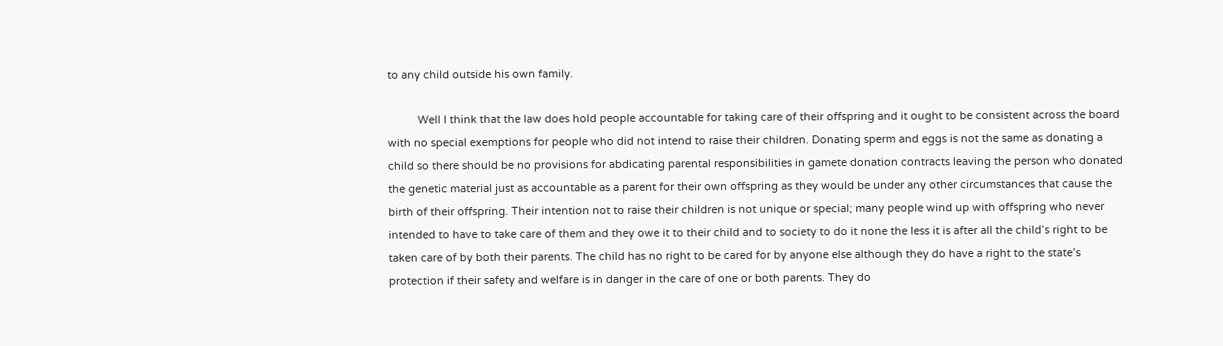to any child outside his own family.

          Well I think that the law does hold people accountable for taking care of their offspring and it ought to be consistent across the board with no special exemptions for people who did not intend to raise their children. Donating sperm and eggs is not the same as donating a child so there should be no provisions for abdicating parental responsibilities in gamete donation contracts leaving the person who donated the genetic material just as accountable as a parent for their own offspring as they would be under any other circumstances that cause the birth of their offspring. Their intention not to raise their children is not unique or special; many people wind up with offspring who never intended to have to take care of them and they owe it to their child and to society to do it none the less it is after all the child’s right to be taken care of by both their parents. The child has no right to be cared for by anyone else although they do have a right to the state’s protection if their safety and welfare is in danger in the care of one or both parents. They do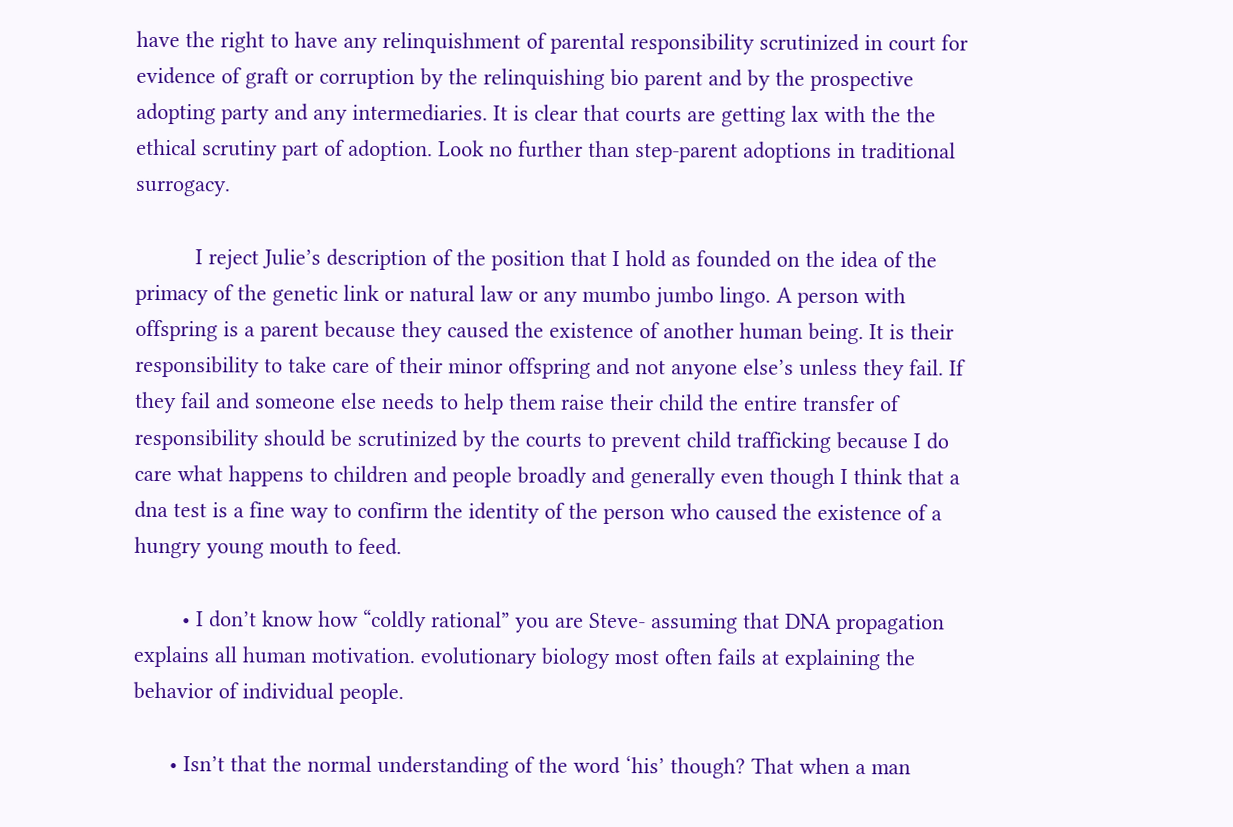have the right to have any relinquishment of parental responsibility scrutinized in court for evidence of graft or corruption by the relinquishing bio parent and by the prospective adopting party and any intermediaries. It is clear that courts are getting lax with the the ethical scrutiny part of adoption. Look no further than step-parent adoptions in traditional surrogacy.

          I reject Julie’s description of the position that I hold as founded on the idea of the primacy of the genetic link or natural law or any mumbo jumbo lingo. A person with offspring is a parent because they caused the existence of another human being. It is their responsibility to take care of their minor offspring and not anyone else’s unless they fail. If they fail and someone else needs to help them raise their child the entire transfer of responsibility should be scrutinized by the courts to prevent child trafficking because I do care what happens to children and people broadly and generally even though I think that a dna test is a fine way to confirm the identity of the person who caused the existence of a hungry young mouth to feed.

        • I don’t know how “coldly rational” you are Steve- assuming that DNA propagation explains all human motivation. evolutionary biology most often fails at explaining the behavior of individual people.

      • Isn’t that the normal understanding of the word ‘his’ though? That when a man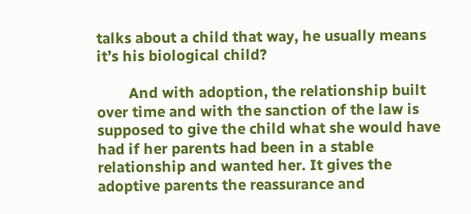talks about a child that way, he usually means it’s his biological child?

        And with adoption, the relationship built over time and with the sanction of the law is supposed to give the child what she would have had if her parents had been in a stable relationship and wanted her. It gives the adoptive parents the reassurance and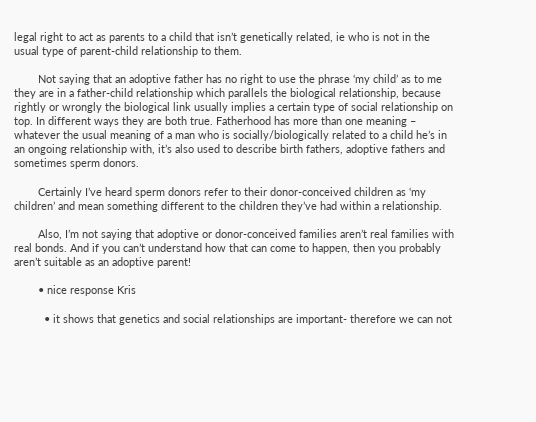legal right to act as parents to a child that isn’t genetically related, ie who is not in the usual type of parent-child relationship to them.

        Not saying that an adoptive father has no right to use the phrase ‘my child’ as to me they are in a father-child relationship which parallels the biological relationship, because rightly or wrongly the biological link usually implies a certain type of social relationship on top. In different ways they are both true. Fatherhood has more than one meaning – whatever the usual meaning of a man who is socially/biologically related to a child he’s in an ongoing relationship with, it’s also used to describe birth fathers, adoptive fathers and sometimes sperm donors.

        Certainly I’ve heard sperm donors refer to their donor-conceived children as ‘my children’ and mean something different to the children they’ve had within a relationship.

        Also, I’m not saying that adoptive or donor-conceived families aren’t real families with real bonds. And if you can’t understand how that can come to happen, then you probably aren’t suitable as an adoptive parent!

        • nice response Kris

          • it shows that genetics and social relationships are important- therefore we can not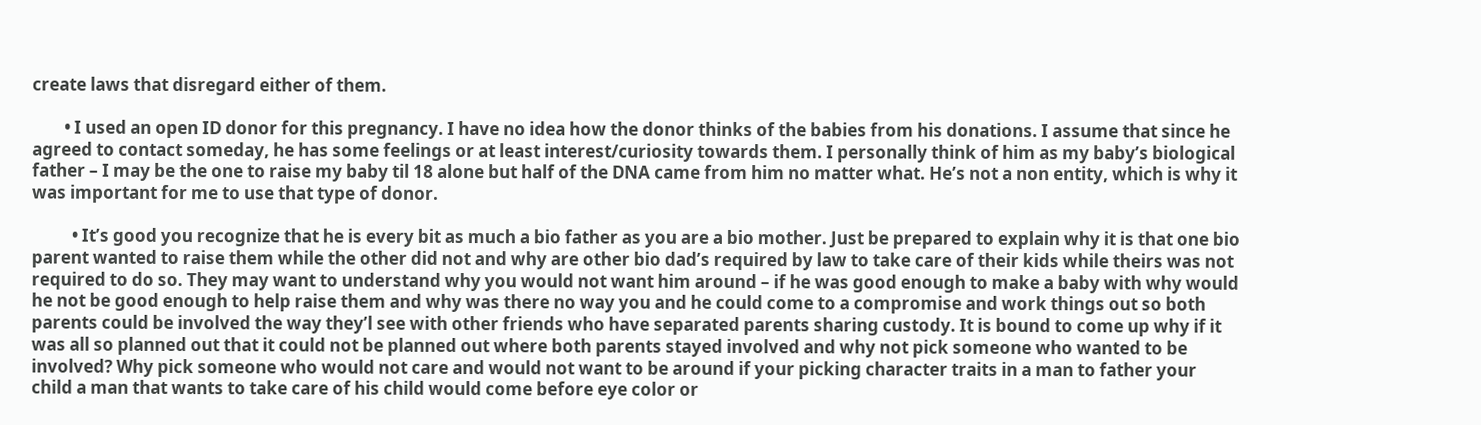create laws that disregard either of them.

        • I used an open ID donor for this pregnancy. I have no idea how the donor thinks of the babies from his donations. I assume that since he agreed to contact someday, he has some feelings or at least interest/curiosity towards them. I personally think of him as my baby’s biological father – I may be the one to raise my baby til 18 alone but half of the DNA came from him no matter what. He’s not a non entity, which is why it was important for me to use that type of donor.

          • It’s good you recognize that he is every bit as much a bio father as you are a bio mother. Just be prepared to explain why it is that one bio parent wanted to raise them while the other did not and why are other bio dad’s required by law to take care of their kids while theirs was not required to do so. They may want to understand why you would not want him around – if he was good enough to make a baby with why would he not be good enough to help raise them and why was there no way you and he could come to a compromise and work things out so both parents could be involved the way they’l see with other friends who have separated parents sharing custody. It is bound to come up why if it was all so planned out that it could not be planned out where both parents stayed involved and why not pick someone who wanted to be involved? Why pick someone who would not care and would not want to be around if your picking character traits in a man to father your child a man that wants to take care of his child would come before eye color or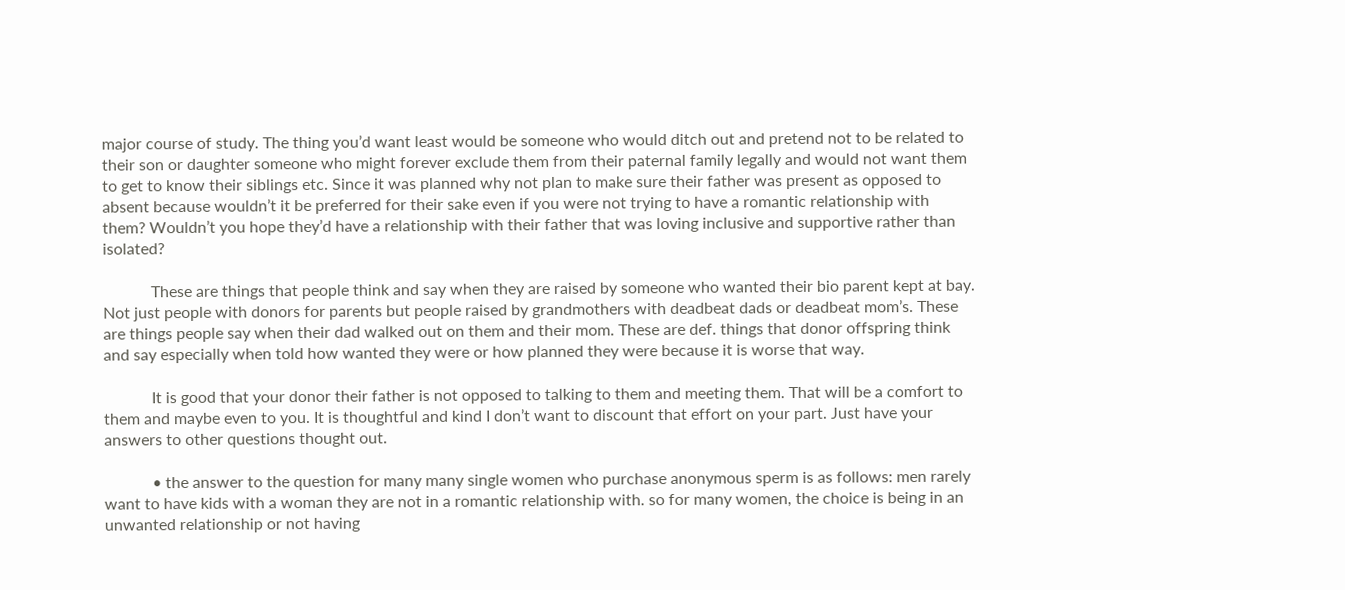major course of study. The thing you’d want least would be someone who would ditch out and pretend not to be related to their son or daughter someone who might forever exclude them from their paternal family legally and would not want them to get to know their siblings etc. Since it was planned why not plan to make sure their father was present as opposed to absent because wouldn’t it be preferred for their sake even if you were not trying to have a romantic relationship with them? Wouldn’t you hope they’d have a relationship with their father that was loving inclusive and supportive rather than isolated?

            These are things that people think and say when they are raised by someone who wanted their bio parent kept at bay. Not just people with donors for parents but people raised by grandmothers with deadbeat dads or deadbeat mom’s. These are things people say when their dad walked out on them and their mom. These are def. things that donor offspring think and say especially when told how wanted they were or how planned they were because it is worse that way.

            It is good that your donor their father is not opposed to talking to them and meeting them. That will be a comfort to them and maybe even to you. It is thoughtful and kind I don’t want to discount that effort on your part. Just have your answers to other questions thought out.

            • the answer to the question for many many single women who purchase anonymous sperm is as follows: men rarely want to have kids with a woman they are not in a romantic relationship with. so for many women, the choice is being in an unwanted relationship or not having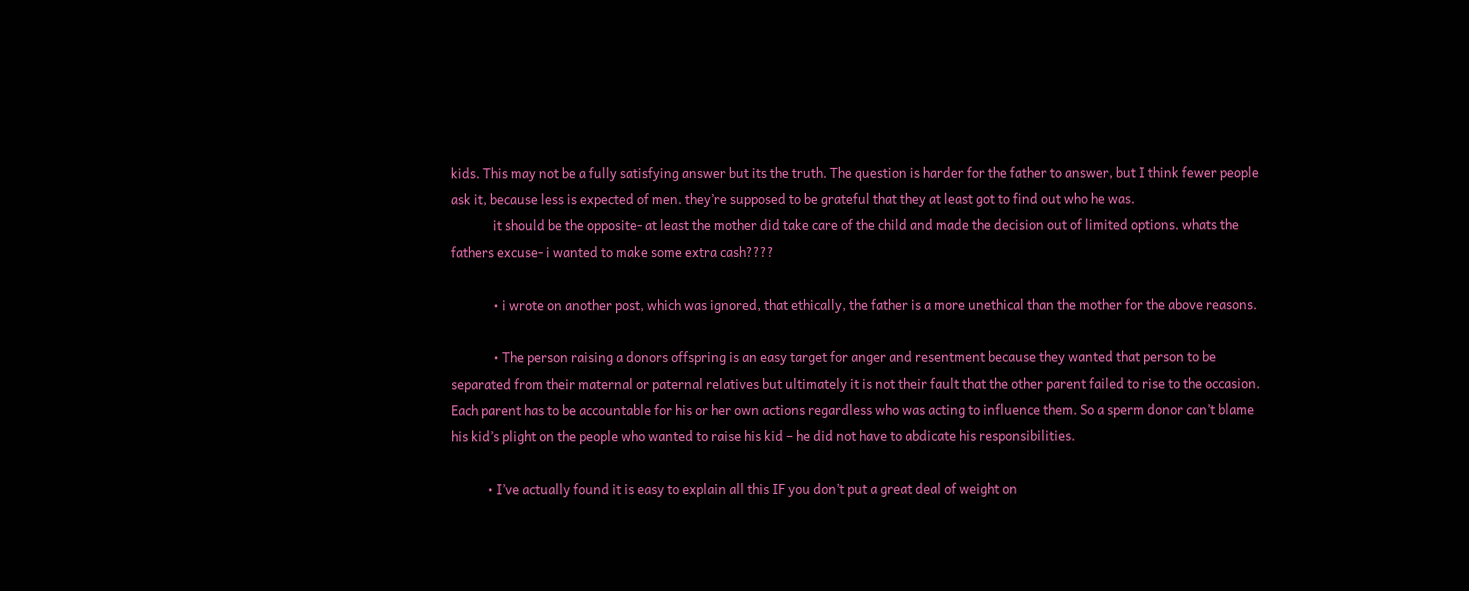kids. This may not be a fully satisfying answer but its the truth. The question is harder for the father to answer, but I think fewer people ask it, because less is expected of men. they’re supposed to be grateful that they at least got to find out who he was.
              it should be the opposite- at least the mother did take care of the child and made the decision out of limited options. whats the fathers excuse- i wanted to make some extra cash????

              • i wrote on another post, which was ignored, that ethically, the father is a more unethical than the mother for the above reasons.

              • The person raising a donors offspring is an easy target for anger and resentment because they wanted that person to be separated from their maternal or paternal relatives but ultimately it is not their fault that the other parent failed to rise to the occasion. Each parent has to be accountable for his or her own actions regardless who was acting to influence them. So a sperm donor can’t blame his kid’s plight on the people who wanted to raise his kid – he did not have to abdicate his responsibilities.

            • I’ve actually found it is easy to explain all this IF you don’t put a great deal of weight on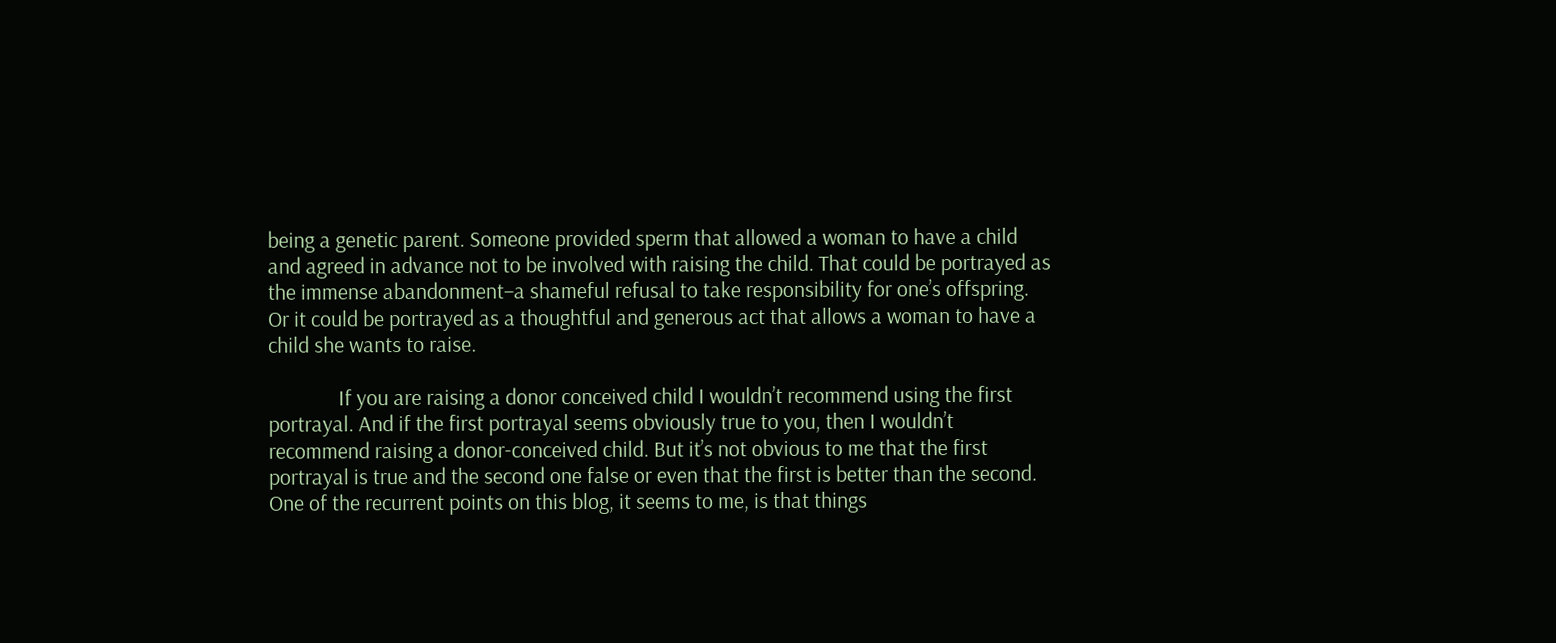being a genetic parent. Someone provided sperm that allowed a woman to have a child and agreed in advance not to be involved with raising the child. That could be portrayed as the immense abandonment–a shameful refusal to take responsibility for one’s offspring. Or it could be portrayed as a thoughtful and generous act that allows a woman to have a child she wants to raise.

              If you are raising a donor conceived child I wouldn’t recommend using the first portrayal. And if the first portrayal seems obviously true to you, then I wouldn’t recommend raising a donor-conceived child. But it’s not obvious to me that the first portrayal is true and the second one false or even that the first is better than the second. One of the recurrent points on this blog, it seems to me, is that things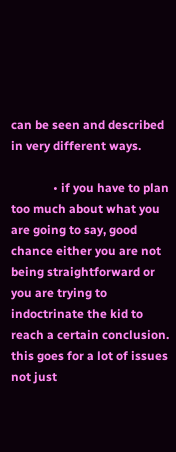can be seen and described in very different ways.

              • if you have to plan too much about what you are going to say, good chance either you are not being straightforward or you are trying to indoctrinate the kid to reach a certain conclusion. this goes for a lot of issues not just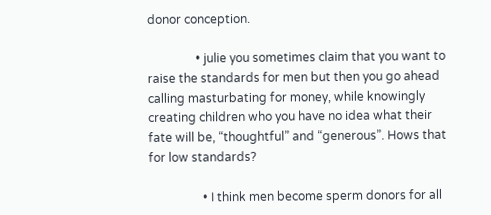donor conception.

                • julie you sometimes claim that you want to raise the standards for men but then you go ahead calling masturbating for money, while knowingly creating children who you have no idea what their fate will be, “thoughtful” and “generous”. Hows that for low standards?

                  • I think men become sperm donors for all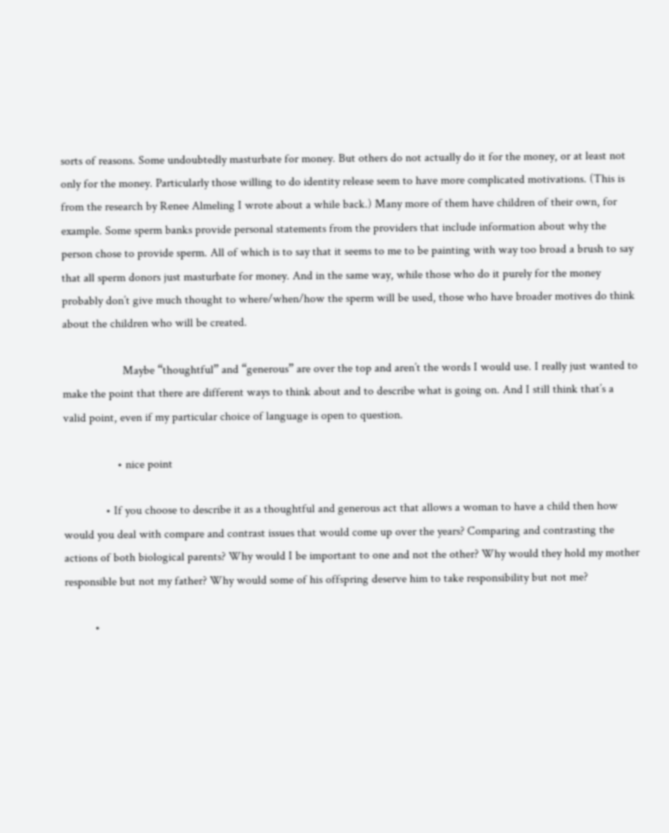sorts of reasons. Some undoubtedly masturbate for money. But others do not actually do it for the money, or at least not only for the money. Particularly those willing to do identity release seem to have more complicated motivations. (This is from the research by Renee Almeling I wrote about a while back.) Many more of them have children of their own, for example. Some sperm banks provide personal statements from the providers that include information about why the person chose to provide sperm. All of which is to say that it seems to me to be painting with way too broad a brush to say that all sperm donors just masturbate for money. And in the same way, while those who do it purely for the money probably don’t give much thought to where/when/how the sperm will be used, those who have broader motives do think about the children who will be created.

                    Maybe “thoughtful” and “generous” are over the top and aren’t the words I would use. I really just wanted to make the point that there are different ways to think about and to describe what is going on. And I still think that’s a valid point, even if my particular choice of language is open to question.

                  • nice point

              • If you choose to describe it as a thoughtful and generous act that allows a woman to have a child then how would you deal with compare and contrast issues that would come up over the years? Comparing and contrasting the actions of both biological parents? Why would I be important to one and not the other? Why would they hold my mother responsible but not my father? Why would some of his offspring deserve him to take responsibility but not me?

          •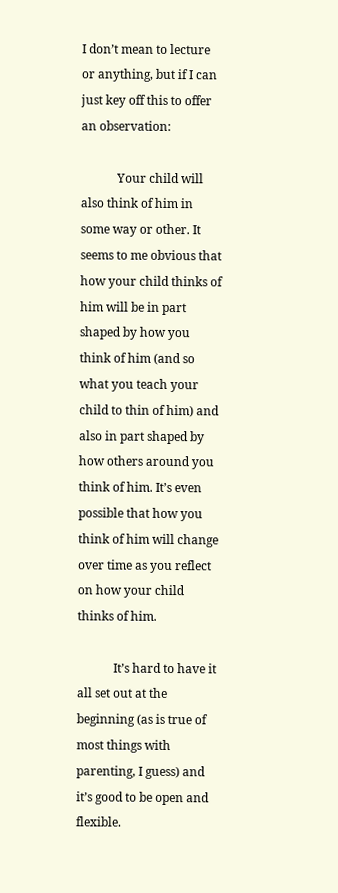I don’t mean to lecture or anything, but if I can just key off this to offer an observation:

            Your child will also think of him in some way or other. It seems to me obvious that how your child thinks of him will be in part shaped by how you think of him (and so what you teach your child to thin of him) and also in part shaped by how others around you think of him. It’s even possible that how you think of him will change over time as you reflect on how your child thinks of him.

            It’s hard to have it all set out at the beginning (as is true of most things with parenting, I guess) and it’s good to be open and flexible.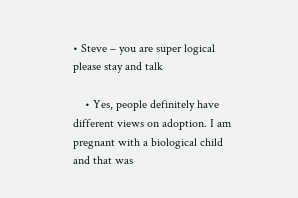• Steve – you are super logical please stay and talk

    • Yes, people definitely have different views on adoption. I am pregnant with a biological child and that was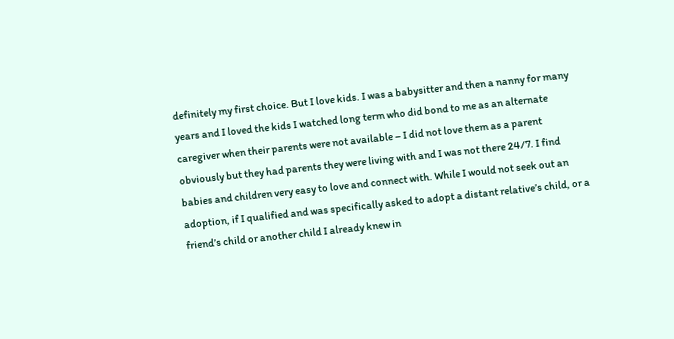definitely my first choice. But I love kids. I was a babysitter and then a nanny for many years and I loved the kids I watched long term who did bond to me as an alternate caregiver when their parents were not available – I did not love them as a parent obviously but they had parents they were living with and I was not there 24/7. I find babies and children very easy to love and connect with. While I would not seek out an adoption, if I qualified and was specifically asked to adopt a distant relative’s child, or a friend’s child or another child I already knew in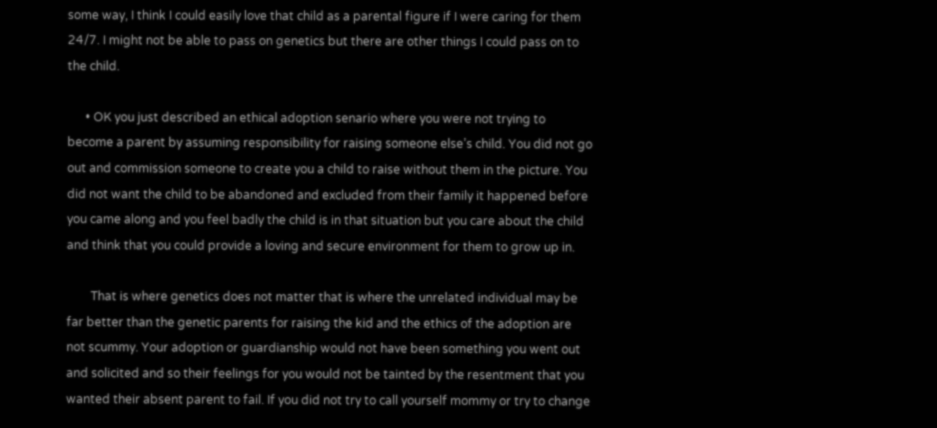some way, I think I could easily love that child as a parental figure if I were caring for them 24/7. I might not be able to pass on genetics but there are other things I could pass on to the child.

      • OK you just described an ethical adoption senario where you were not trying to become a parent by assuming responsibility for raising someone else’s child. You did not go out and commission someone to create you a child to raise without them in the picture. You did not want the child to be abandoned and excluded from their family it happened before you came along and you feel badly the child is in that situation but you care about the child and think that you could provide a loving and secure environment for them to grow up in.

        That is where genetics does not matter that is where the unrelated individual may be far better than the genetic parents for raising the kid and the ethics of the adoption are not scummy. Your adoption or guardianship would not have been something you went out and solicited and so their feelings for you would not be tainted by the resentment that you wanted their absent parent to fail. If you did not try to call yourself mommy or try to change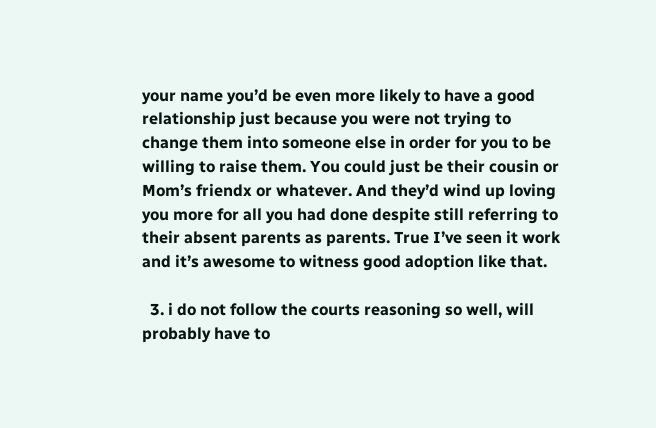your name you’d be even more likely to have a good relationship just because you were not trying to change them into someone else in order for you to be willing to raise them. You could just be their cousin or Mom’s friendx or whatever. And they’d wind up loving you more for all you had done despite still referring to their absent parents as parents. True I’ve seen it work and it’s awesome to witness good adoption like that.

  3. i do not follow the courts reasoning so well, will probably have to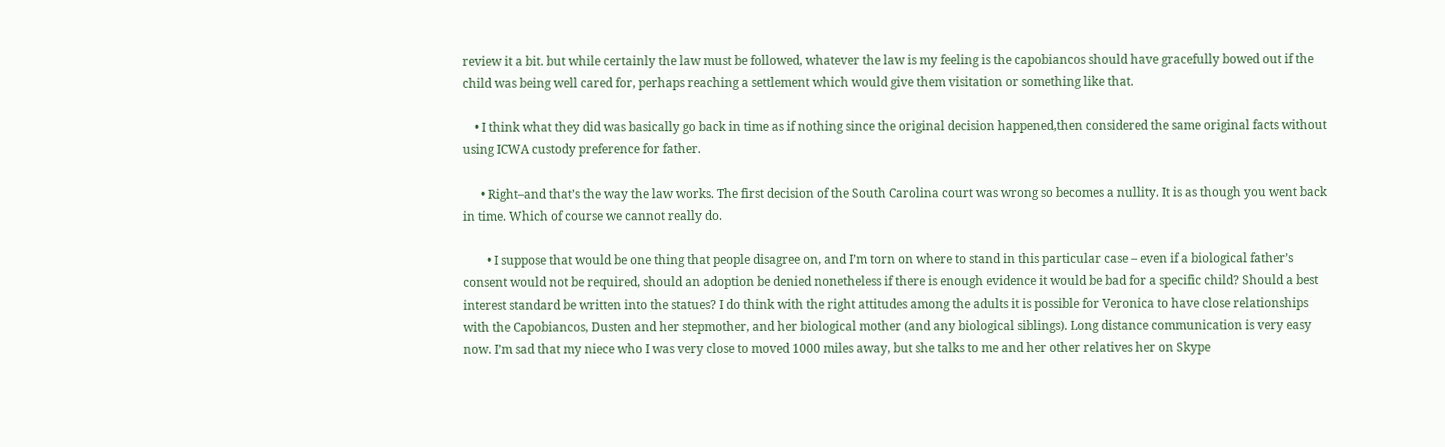review it a bit. but while certainly the law must be followed, whatever the law is my feeling is the capobiancos should have gracefully bowed out if the child was being well cared for, perhaps reaching a settlement which would give them visitation or something like that.

    • I think what they did was basically go back in time as if nothing since the original decision happened,then considered the same original facts without using ICWA custody preference for father.

      • Right–and that’s the way the law works. The first decision of the South Carolina court was wrong so becomes a nullity. It is as though you went back in time. Which of course we cannot really do.

        • I suppose that would be one thing that people disagree on, and I’m torn on where to stand in this particular case – even if a biological father’s consent would not be required, should an adoption be denied nonetheless if there is enough evidence it would be bad for a specific child? Should a best interest standard be written into the statues? I do think with the right attitudes among the adults it is possible for Veronica to have close relationships with the Capobiancos, Dusten and her stepmother, and her biological mother (and any biological siblings). Long distance communication is very easy now. I’m sad that my niece who I was very close to moved 1000 miles away, but she talks to me and her other relatives her on Skype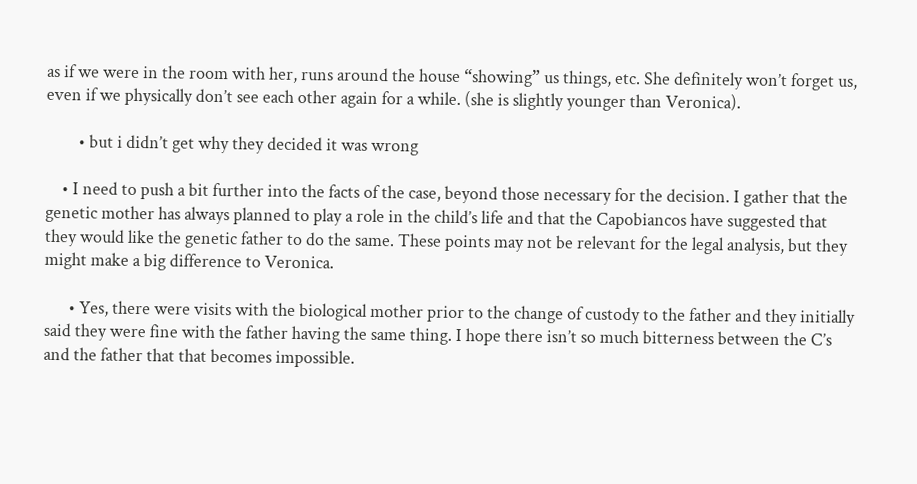as if we were in the room with her, runs around the house “showing” us things, etc. She definitely won’t forget us, even if we physically don’t see each other again for a while. (she is slightly younger than Veronica).

        • but i didn’t get why they decided it was wrong

    • I need to push a bit further into the facts of the case, beyond those necessary for the decision. I gather that the genetic mother has always planned to play a role in the child’s life and that the Capobiancos have suggested that they would like the genetic father to do the same. These points may not be relevant for the legal analysis, but they might make a big difference to Veronica.

      • Yes, there were visits with the biological mother prior to the change of custody to the father and they initially said they were fine with the father having the same thing. I hope there isn’t so much bitterness between the C’s and the father that that becomes impossible.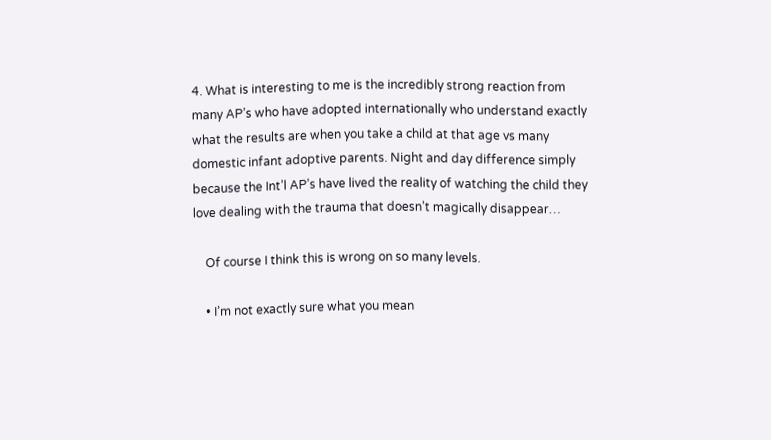4. What is interesting to me is the incredibly strong reaction from many AP’s who have adopted internationally who understand exactly what the results are when you take a child at that age vs many domestic infant adoptive parents. Night and day difference simply because the Int’l AP’s have lived the reality of watching the child they love dealing with the trauma that doesn’t magically disappear…

    Of course I think this is wrong on so many levels.

    • I’m not exactly sure what you mean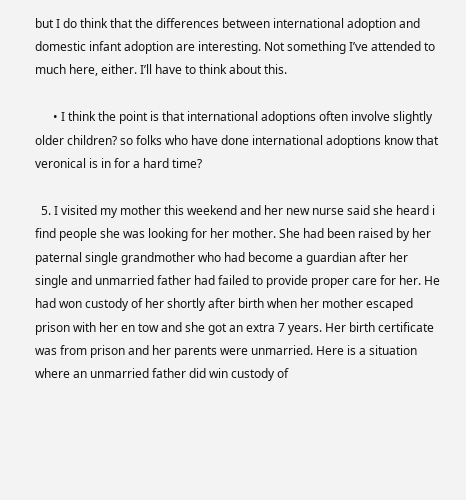but I do think that the differences between international adoption and domestic infant adoption are interesting. Not something I’ve attended to much here, either. I’ll have to think about this.

      • I think the point is that international adoptions often involve slightly older children? so folks who have done international adoptions know that veronical is in for a hard time?

  5. I visited my mother this weekend and her new nurse said she heard i find people she was looking for her mother. She had been raised by her paternal single grandmother who had become a guardian after her single and unmarried father had failed to provide proper care for her. He had won custody of her shortly after birth when her mother escaped prison with her en tow and she got an extra 7 years. Her birth certificate was from prison and her parents were unmarried. Here is a situation where an unmarried father did win custody of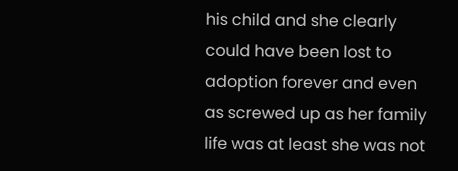his child and she clearly could have been lost to adoption forever and even as screwed up as her family life was at least she was not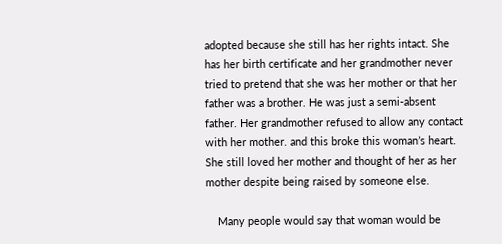adopted because she still has her rights intact. She has her birth certificate and her grandmother never tried to pretend that she was her mother or that her father was a brother. He was just a semi-absent father. Her grandmother refused to allow any contact with her mother. and this broke this woman’s heart. She still loved her mother and thought of her as her mother despite being raised by someone else.

    Many people would say that woman would be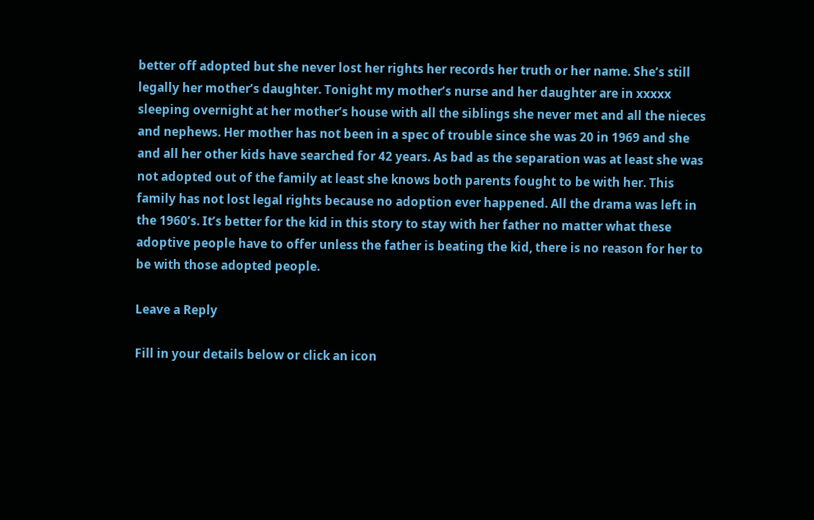better off adopted but she never lost her rights her records her truth or her name. She’s still legally her mother’s daughter. Tonight my mother’s nurse and her daughter are in xxxxx sleeping overnight at her mother’s house with all the siblings she never met and all the nieces and nephews. Her mother has not been in a spec of trouble since she was 20 in 1969 and she and all her other kids have searched for 42 years. As bad as the separation was at least she was not adopted out of the family at least she knows both parents fought to be with her. This family has not lost legal rights because no adoption ever happened. All the drama was left in the 1960’s. It’s better for the kid in this story to stay with her father no matter what these adoptive people have to offer unless the father is beating the kid, there is no reason for her to be with those adopted people.

Leave a Reply

Fill in your details below or click an icon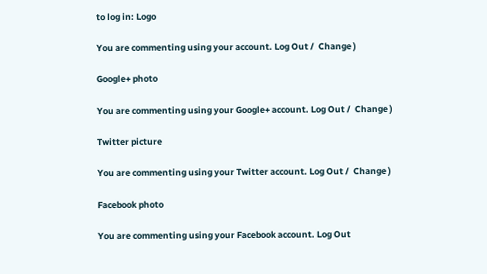to log in: Logo

You are commenting using your account. Log Out /  Change )

Google+ photo

You are commenting using your Google+ account. Log Out /  Change )

Twitter picture

You are commenting using your Twitter account. Log Out /  Change )

Facebook photo

You are commenting using your Facebook account. Log Out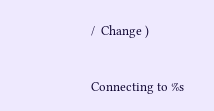/  Change )


Connecting to %s